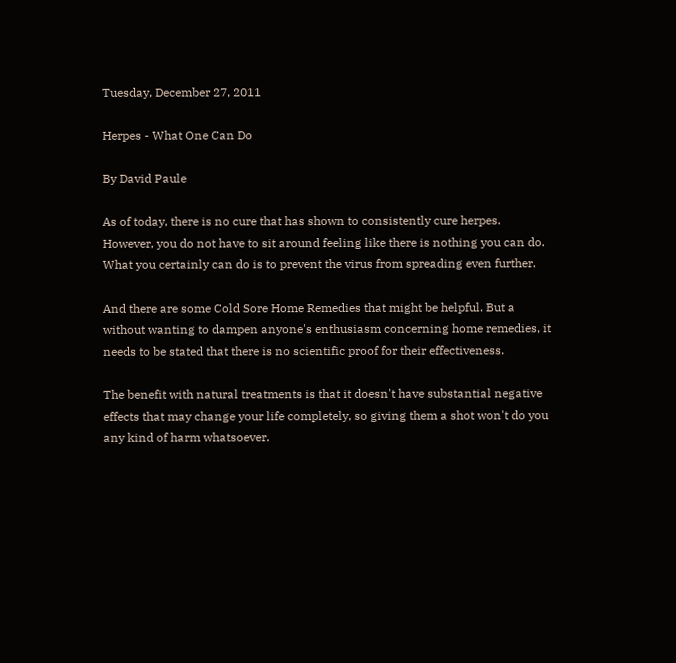Tuesday, December 27, 2011

Herpes - What One Can Do

By David Paule

As of today, there is no cure that has shown to consistently cure herpes. However, you do not have to sit around feeling like there is nothing you can do. What you certainly can do is to prevent the virus from spreading even further.

And there are some Cold Sore Home Remedies that might be helpful. But a without wanting to dampen anyone's enthusiasm concerning home remedies, it needs to be stated that there is no scientific proof for their effectiveness.

The benefit with natural treatments is that it doesn't have substantial negative effects that may change your life completely, so giving them a shot won't do you any kind of harm whatsoever.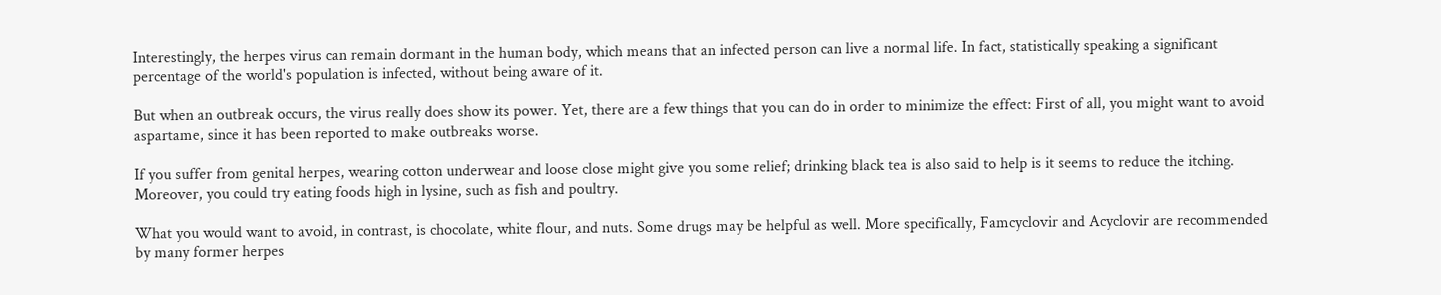Interestingly, the herpes virus can remain dormant in the human body, which means that an infected person can live a normal life. In fact, statistically speaking a significant percentage of the world's population is infected, without being aware of it.

But when an outbreak occurs, the virus really does show its power. Yet, there are a few things that you can do in order to minimize the effect: First of all, you might want to avoid aspartame, since it has been reported to make outbreaks worse.

If you suffer from genital herpes, wearing cotton underwear and loose close might give you some relief; drinking black tea is also said to help is it seems to reduce the itching. Moreover, you could try eating foods high in lysine, such as fish and poultry.

What you would want to avoid, in contrast, is chocolate, white flour, and nuts. Some drugs may be helpful as well. More specifically, Famcyclovir and Acyclovir are recommended by many former herpes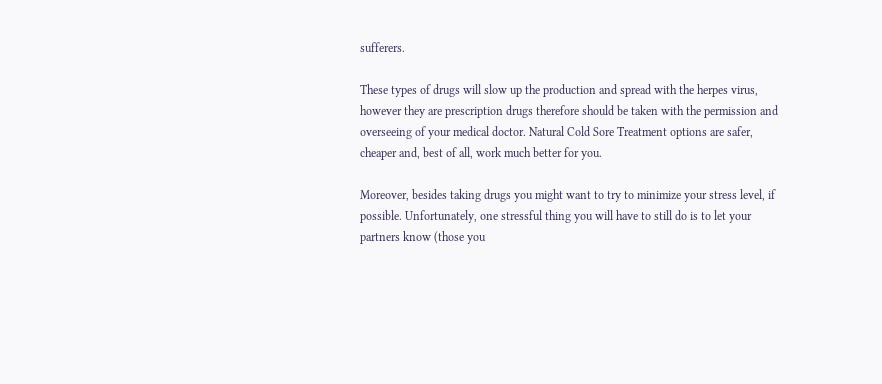sufferers.

These types of drugs will slow up the production and spread with the herpes virus, however they are prescription drugs therefore should be taken with the permission and overseeing of your medical doctor. Natural Cold Sore Treatment options are safer, cheaper and, best of all, work much better for you.

Moreover, besides taking drugs you might want to try to minimize your stress level, if possible. Unfortunately, one stressful thing you will have to still do is to let your partners know (those you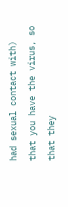had sexual contact with) that you have the virus, so that they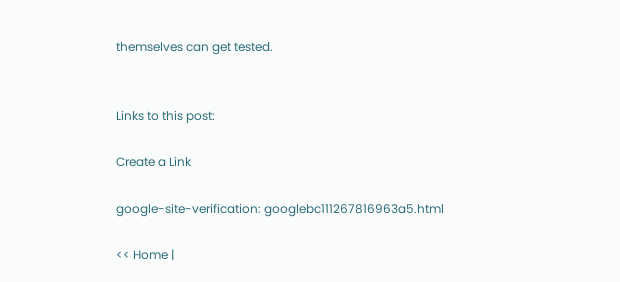themselves can get tested.


Links to this post:

Create a Link

google-site-verification: googlebc111267816963a5.html

<< Home |